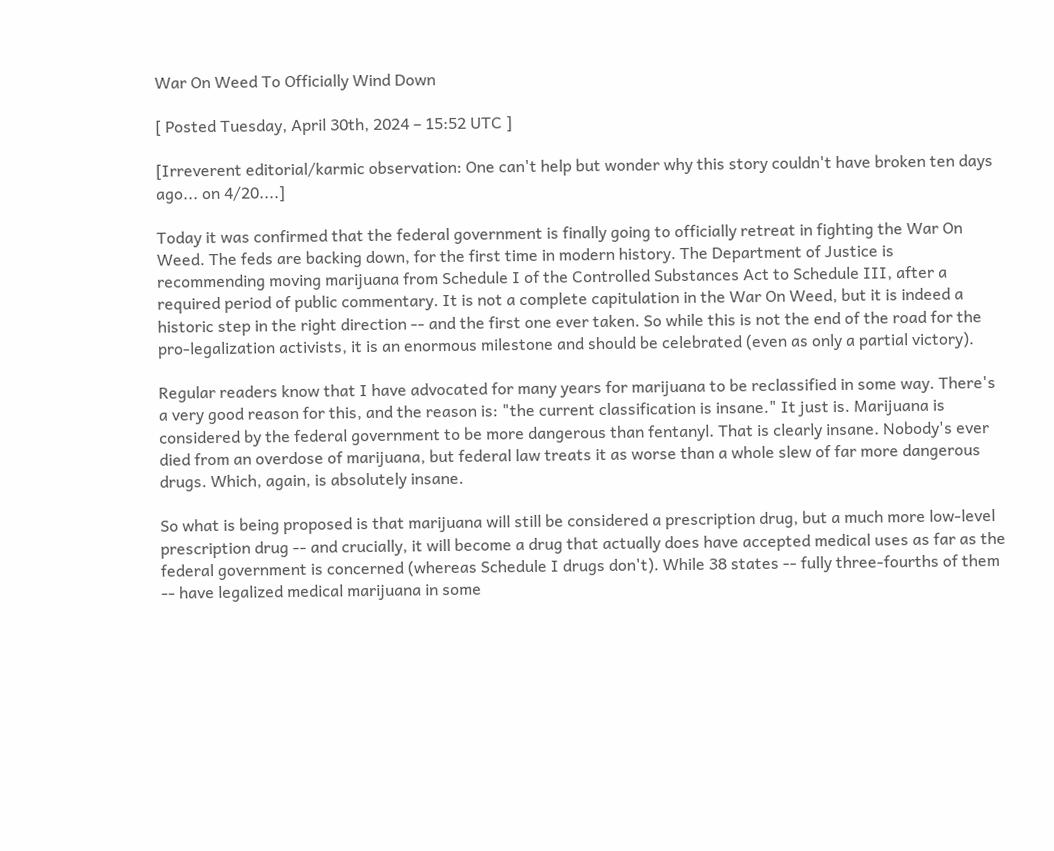War On Weed To Officially Wind Down

[ Posted Tuesday, April 30th, 2024 – 15:52 UTC ]

[Irreverent editorial/karmic observation: One can't help but wonder why this story couldn't have broken ten days ago... on 4/20....]

Today it was confirmed that the federal government is finally going to officially retreat in fighting the War On Weed. The feds are backing down, for the first time in modern history. The Department of Justice is recommending moving marijuana from Schedule I of the Controlled Substances Act to Schedule III, after a required period of public commentary. It is not a complete capitulation in the War On Weed, but it is indeed a historic step in the right direction -- and the first one ever taken. So while this is not the end of the road for the pro-legalization activists, it is an enormous milestone and should be celebrated (even as only a partial victory).

Regular readers know that I have advocated for many years for marijuana to be reclassified in some way. There's a very good reason for this, and the reason is: "the current classification is insane." It just is. Marijuana is considered by the federal government to be more dangerous than fentanyl. That is clearly insane. Nobody's ever died from an overdose of marijuana, but federal law treats it as worse than a whole slew of far more dangerous drugs. Which, again, is absolutely insane.

So what is being proposed is that marijuana will still be considered a prescription drug, but a much more low-level prescription drug -- and crucially, it will become a drug that actually does have accepted medical uses as far as the federal government is concerned (whereas Schedule I drugs don't). While 38 states -- fully three-fourths of them -- have legalized medical marijuana in some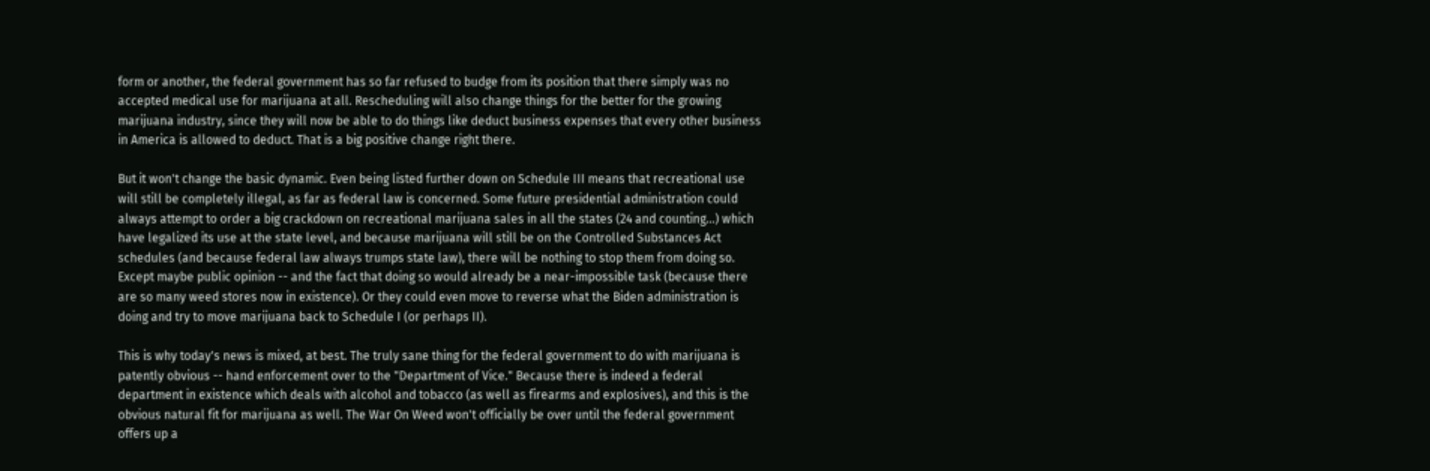form or another, the federal government has so far refused to budge from its position that there simply was no accepted medical use for marijuana at all. Rescheduling will also change things for the better for the growing marijuana industry, since they will now be able to do things like deduct business expenses that every other business in America is allowed to deduct. That is a big positive change right there.

But it won't change the basic dynamic. Even being listed further down on Schedule III means that recreational use will still be completely illegal, as far as federal law is concerned. Some future presidential administration could always attempt to order a big crackdown on recreational marijuana sales in all the states (24 and counting...) which have legalized its use at the state level, and because marijuana will still be on the Controlled Substances Act schedules (and because federal law always trumps state law), there will be nothing to stop them from doing so. Except maybe public opinion -- and the fact that doing so would already be a near-impossible task (because there are so many weed stores now in existence). Or they could even move to reverse what the Biden administration is doing and try to move marijuana back to Schedule I (or perhaps II).

This is why today's news is mixed, at best. The truly sane thing for the federal government to do with marijuana is patently obvious -- hand enforcement over to the "Department of Vice." Because there is indeed a federal department in existence which deals with alcohol and tobacco (as well as firearms and explosives), and this is the obvious natural fit for marijuana as well. The War On Weed won't officially be over until the federal government offers up a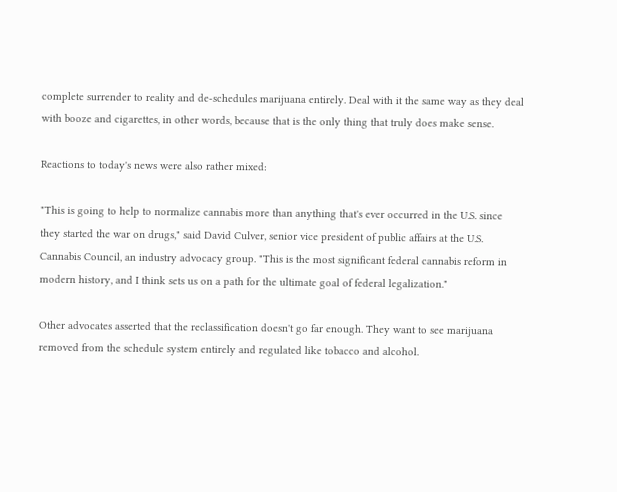complete surrender to reality and de-schedules marijuana entirely. Deal with it the same way as they deal with booze and cigarettes, in other words, because that is the only thing that truly does make sense.

Reactions to today's news were also rather mixed:

"This is going to help to normalize cannabis more than anything that's ever occurred in the U.S. since they started the war on drugs," said David Culver, senior vice president of public affairs at the U.S. Cannabis Council, an industry advocacy group. "This is the most significant federal cannabis reform in modern history, and I think sets us on a path for the ultimate goal of federal legalization."

Other advocates asserted that the reclassification doesn't go far enough. They want to see marijuana removed from the schedule system entirely and regulated like tobacco and alcohol.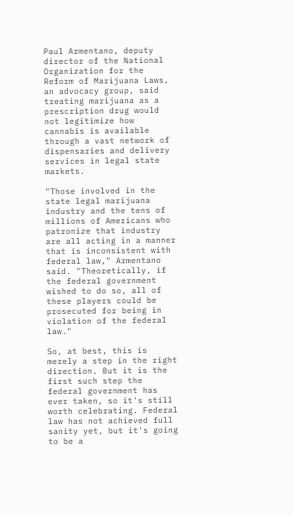Paul Armentano, deputy director of the National Organization for the Reform of Marijuana Laws, an advocacy group, said treating marijuana as a prescription drug would not legitimize how cannabis is available through a vast network of dispensaries and delivery services in legal state markets.

"Those involved in the state legal marijuana industry and the tens of millions of Americans who patronize that industry are all acting in a manner that is inconsistent with federal law," Armentano said. "Theoretically, if the federal government wished to do so, all of these players could be prosecuted for being in violation of the federal law."

So, at best, this is merely a step in the right direction. But it is the first such step the federal government has ever taken, so it's still worth celebrating. Federal law has not achieved full sanity yet, but it's going to be a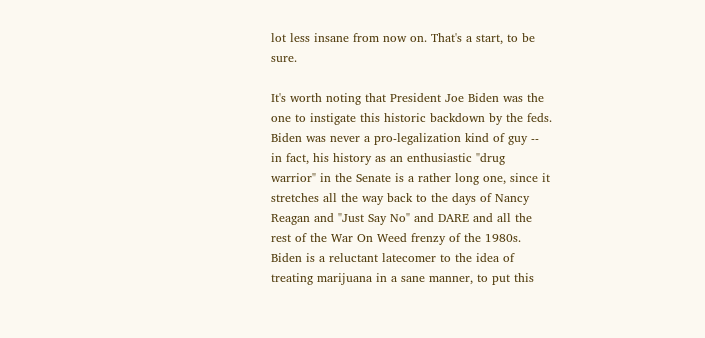lot less insane from now on. That's a start, to be sure.

It's worth noting that President Joe Biden was the one to instigate this historic backdown by the feds. Biden was never a pro-legalization kind of guy -- in fact, his history as an enthusiastic "drug warrior" in the Senate is a rather long one, since it stretches all the way back to the days of Nancy Reagan and "Just Say No" and DARE and all the rest of the War On Weed frenzy of the 1980s. Biden is a reluctant latecomer to the idea of treating marijuana in a sane manner, to put this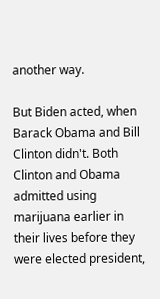another way.

But Biden acted, when Barack Obama and Bill Clinton didn't. Both Clinton and Obama admitted using marijuana earlier in their lives before they were elected president,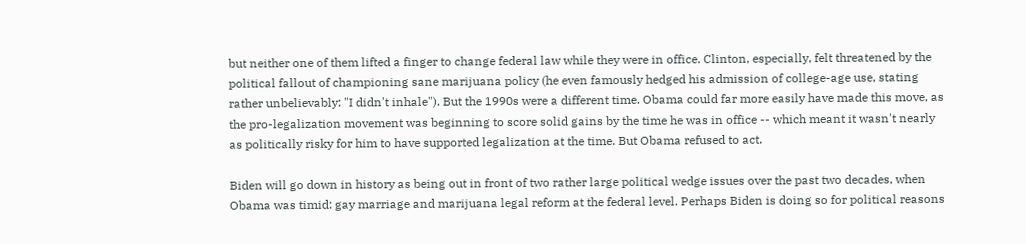but neither one of them lifted a finger to change federal law while they were in office. Clinton, especially, felt threatened by the political fallout of championing sane marijuana policy (he even famously hedged his admission of college-age use, stating rather unbelievably: "I didn't inhale"). But the 1990s were a different time. Obama could far more easily have made this move, as the pro-legalization movement was beginning to score solid gains by the time he was in office -- which meant it wasn't nearly as politically risky for him to have supported legalization at the time. But Obama refused to act.

Biden will go down in history as being out in front of two rather large political wedge issues over the past two decades, when Obama was timid: gay marriage and marijuana legal reform at the federal level. Perhaps Biden is doing so for political reasons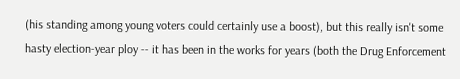(his standing among young voters could certainly use a boost), but this really isn't some hasty election-year ploy -- it has been in the works for years (both the Drug Enforcement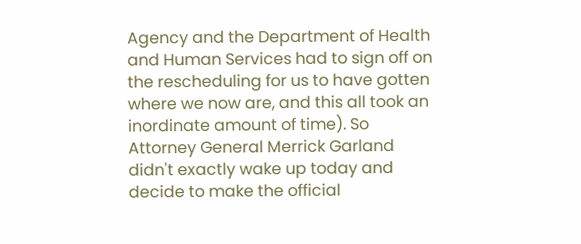Agency and the Department of Health and Human Services had to sign off on the rescheduling for us to have gotten where we now are, and this all took an inordinate amount of time). So Attorney General Merrick Garland didn't exactly wake up today and decide to make the official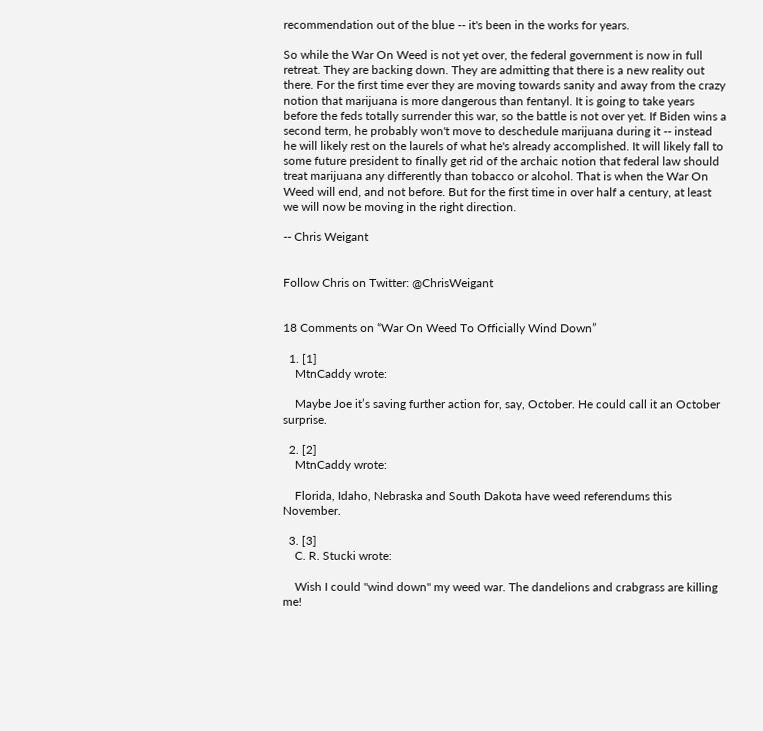recommendation out of the blue -- it's been in the works for years.

So while the War On Weed is not yet over, the federal government is now in full retreat. They are backing down. They are admitting that there is a new reality out there. For the first time ever they are moving towards sanity and away from the crazy notion that marijuana is more dangerous than fentanyl. It is going to take years before the feds totally surrender this war, so the battle is not over yet. If Biden wins a second term, he probably won't move to deschedule marijuana during it -- instead he will likely rest on the laurels of what he's already accomplished. It will likely fall to some future president to finally get rid of the archaic notion that federal law should treat marijuana any differently than tobacco or alcohol. That is when the War On Weed will end, and not before. But for the first time in over half a century, at least we will now be moving in the right direction.

-- Chris Weigant


Follow Chris on Twitter: @ChrisWeigant


18 Comments on “War On Weed To Officially Wind Down”

  1. [1]
    MtnCaddy wrote:

    Maybe Joe it’s saving further action for, say, October. He could call it an October surprise.

  2. [2]
    MtnCaddy wrote:

    Florida, Idaho, Nebraska and South Dakota have weed referendums this November.

  3. [3]
    C. R. Stucki wrote:

    Wish I could "wind down" my weed war. The dandelions and crabgrass are killing me!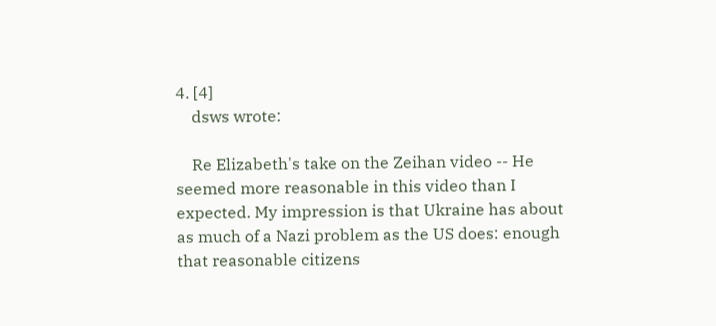4. [4]
    dsws wrote:

    Re Elizabeth's take on the Zeihan video -- He seemed more reasonable in this video than I expected. My impression is that Ukraine has about as much of a Nazi problem as the US does: enough that reasonable citizens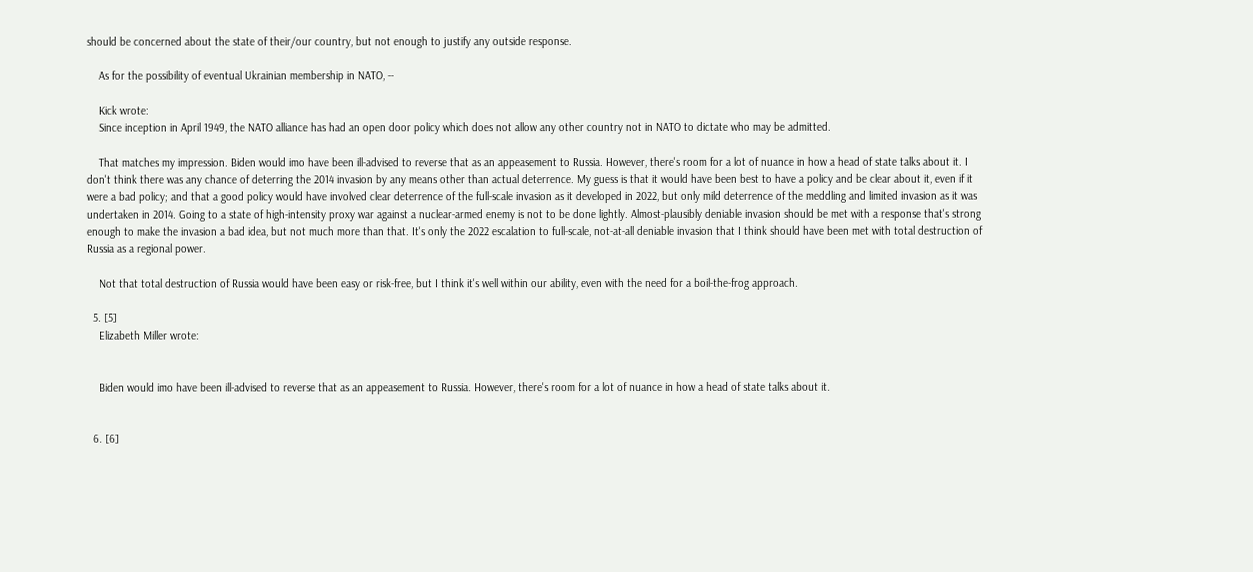should be concerned about the state of their/our country, but not enough to justify any outside response.

    As for the possibility of eventual Ukrainian membership in NATO, --

    Kick wrote:
    Since inception in April 1949, the NATO alliance has had an open door policy which does not allow any other country not in NATO to dictate who may be admitted.

    That matches my impression. Biden would imo have been ill-advised to reverse that as an appeasement to Russia. However, there's room for a lot of nuance in how a head of state talks about it. I don't think there was any chance of deterring the 2014 invasion by any means other than actual deterrence. My guess is that it would have been best to have a policy and be clear about it, even if it were a bad policy; and that a good policy would have involved clear deterrence of the full-scale invasion as it developed in 2022, but only mild deterrence of the meddling and limited invasion as it was undertaken in 2014. Going to a state of high-intensity proxy war against a nuclear-armed enemy is not to be done lightly. Almost-plausibly deniable invasion should be met with a response that's strong enough to make the invasion a bad idea, but not much more than that. It's only the 2022 escalation to full-scale, not-at-all deniable invasion that I think should have been met with total destruction of Russia as a regional power.

    Not that total destruction of Russia would have been easy or risk-free, but I think it's well within our ability, even with the need for a boil-the-frog approach.

  5. [5]
    Elizabeth Miller wrote:


    Biden would imo have been ill-advised to reverse that as an appeasement to Russia. However, there's room for a lot of nuance in how a head of state talks about it.


  6. [6]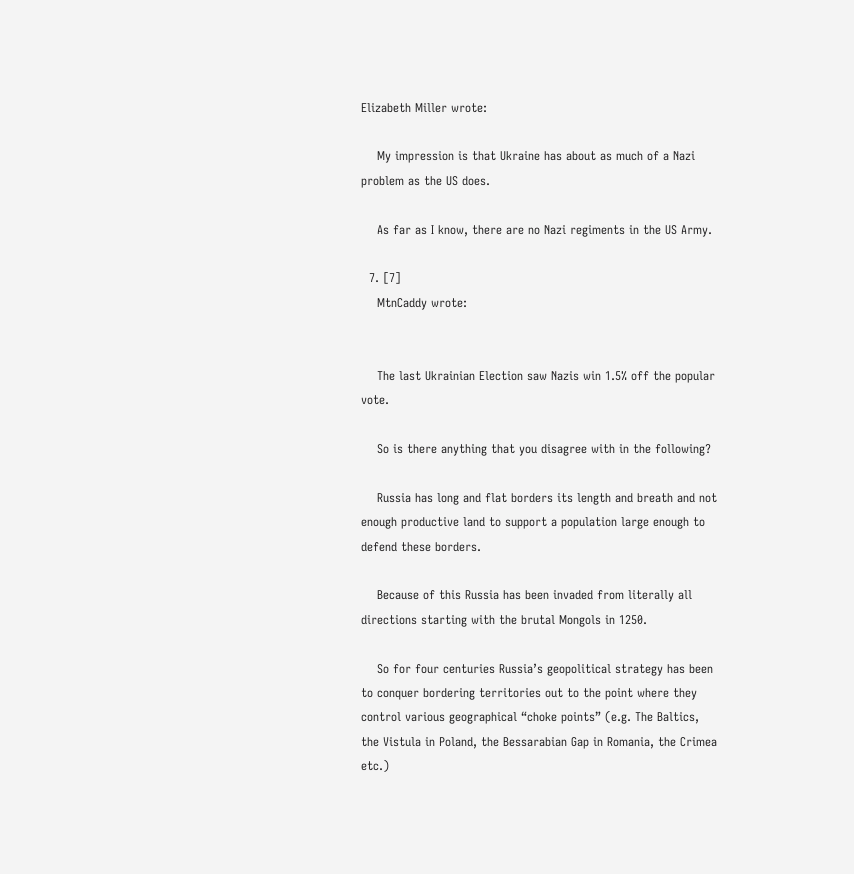Elizabeth Miller wrote:

    My impression is that Ukraine has about as much of a Nazi problem as the US does.

    As far as I know, there are no Nazi regiments in the US Army.

  7. [7]
    MtnCaddy wrote:


    The last Ukrainian Election saw Nazis win 1.5% off the popular vote.

    So is there anything that you disagree with in the following?

    Russia has long and flat borders its length and breath and not enough productive land to support a population large enough to defend these borders.

    Because of this Russia has been invaded from literally all directions starting with the brutal Mongols in 1250.

    So for four centuries Russia’s geopolitical strategy has been to conquer bordering territories out to the point where they control various geographical “choke points” (e.g. The Baltics, the Vistula in Poland, the Bessarabian Gap in Romania, the Crimea etc.)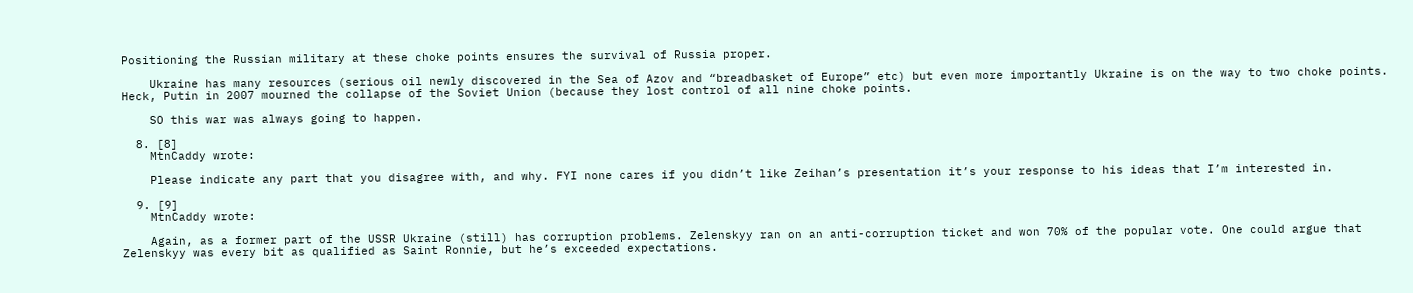Positioning the Russian military at these choke points ensures the survival of Russia proper.

    Ukraine has many resources (serious oil newly discovered in the Sea of Azov and “breadbasket of Europe” etc) but even more importantly Ukraine is on the way to two choke points. Heck, Putin in 2007 mourned the collapse of the Soviet Union (because they lost control of all nine choke points.

    SO this war was always going to happen.

  8. [8]
    MtnCaddy wrote:

    Please indicate any part that you disagree with, and why. FYI none cares if you didn’t like Zeihan’s presentation it’s your response to his ideas that I’m interested in.

  9. [9]
    MtnCaddy wrote:

    Again, as a former part of the USSR Ukraine (still) has corruption problems. Zelenskyy ran on an anti-corruption ticket and won 70% of the popular vote. One could argue that Zelenskyy was every bit as qualified as Saint Ronnie, but he’s exceeded expectations.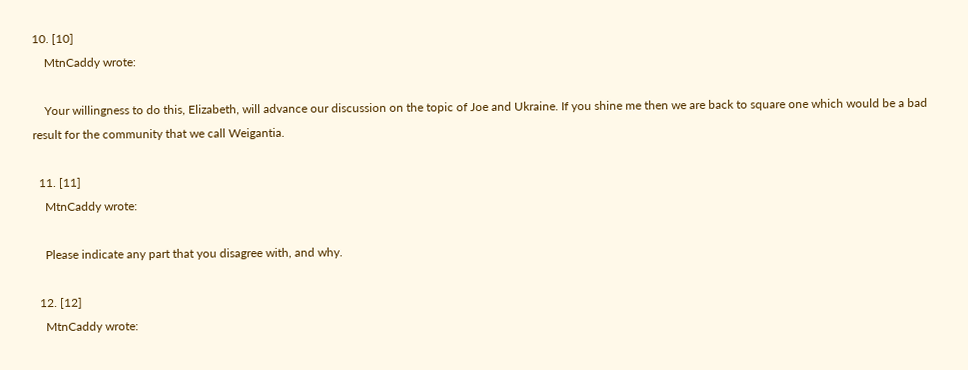10. [10]
    MtnCaddy wrote:

    Your willingness to do this, Elizabeth, will advance our discussion on the topic of Joe and Ukraine. If you shine me then we are back to square one which would be a bad result for the community that we call Weigantia.

  11. [11]
    MtnCaddy wrote:

    Please indicate any part that you disagree with, and why.

  12. [12]
    MtnCaddy wrote: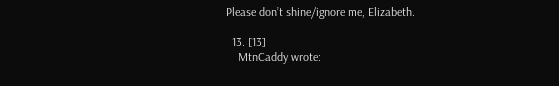Please don’t shine/ignore me, Elizabeth.

  13. [13]
    MtnCaddy wrote: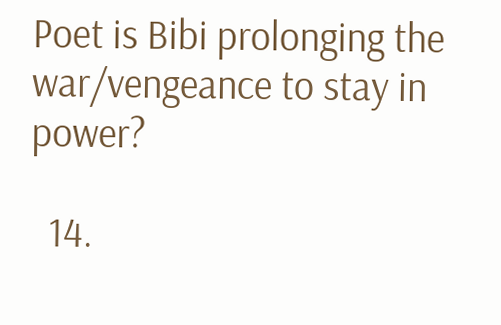Poet is Bibi prolonging the war/vengeance to stay in power?

  14.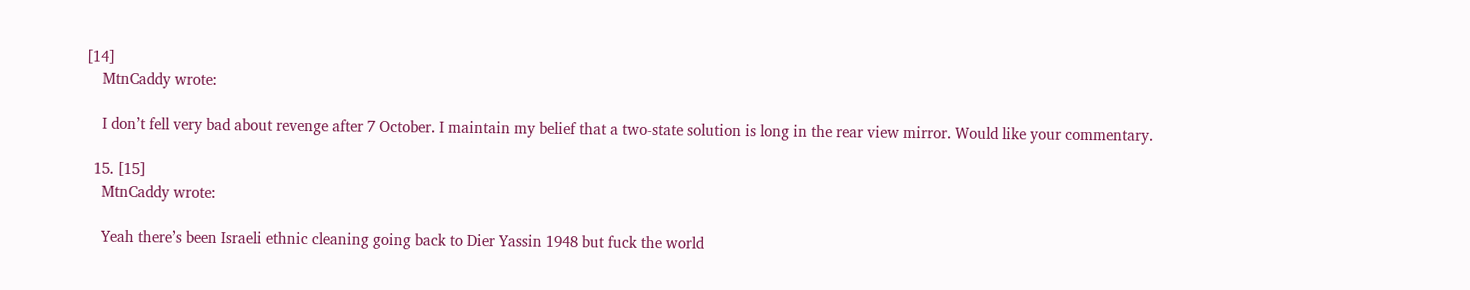[14]
    MtnCaddy wrote:

    I don’t fell very bad about revenge after 7 October. I maintain my belief that a two-state solution is long in the rear view mirror. Would like your commentary.

  15. [15]
    MtnCaddy wrote:

    Yeah there’s been Israeli ethnic cleaning going back to Dier Yassin 1948 but fuck the world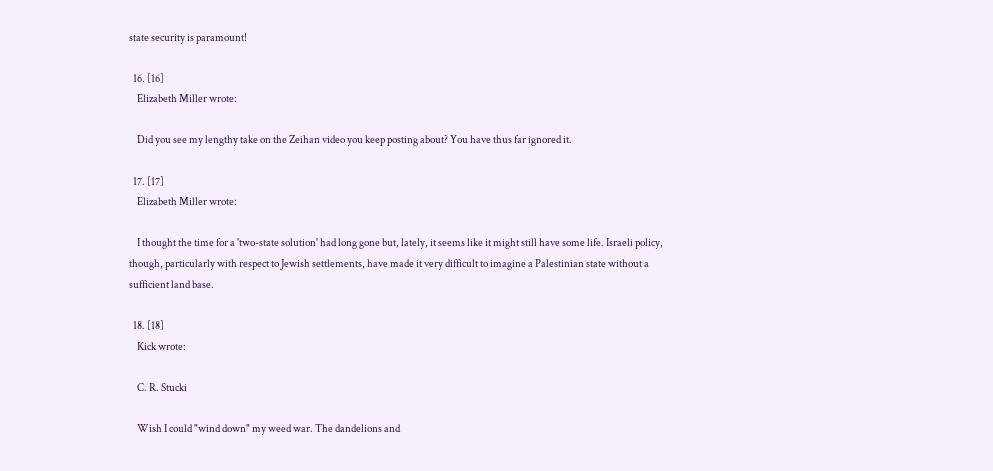state security is paramount!

  16. [16]
    Elizabeth Miller wrote:

    Did you see my lengthy take on the Zeihan video you keep posting about? You have thus far ignored it.

  17. [17]
    Elizabeth Miller wrote:

    I thought the time for a 'two-state solution' had long gone but, lately, it seems like it might still have some life. Israeli policy, though, particularly with respect to Jewish settlements, have made it very difficult to imagine a Palestinian state without a sufficient land base.

  18. [18]
    Kick wrote:

    C. R. Stucki

    Wish I could "wind down" my weed war. The dandelions and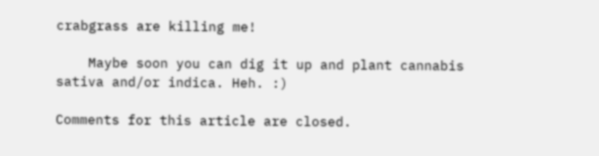crabgrass are killing me!

    Maybe soon you can dig it up and plant cannabis sativa and/or indica. Heh. :)

Comments for this article are closed.